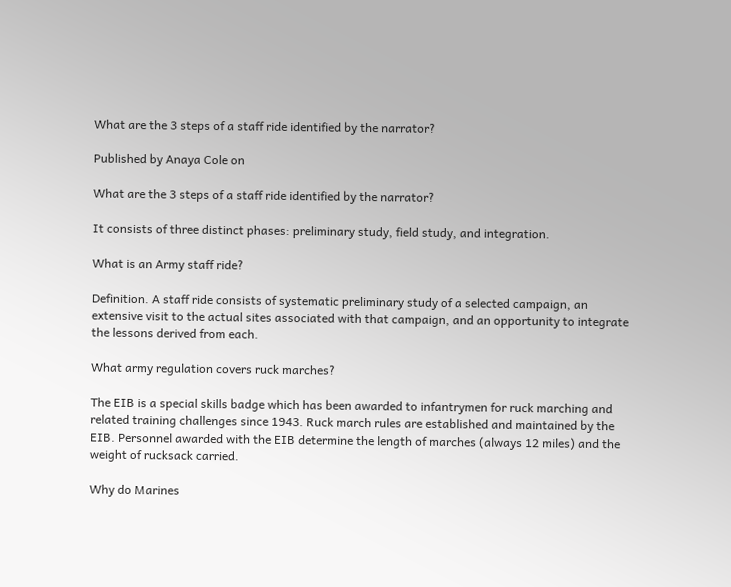What are the 3 steps of a staff ride identified by the narrator?

Published by Anaya Cole on

What are the 3 steps of a staff ride identified by the narrator?

It consists of three distinct phases: preliminary study, field study, and integration.

What is an Army staff ride?

Definition. A staff ride consists of systematic preliminary study of a selected campaign, an extensive visit to the actual sites associated with that campaign, and an opportunity to integrate the lessons derived from each.

What army regulation covers ruck marches?

The EIB is a special skills badge which has been awarded to infantrymen for ruck marching and related training challenges since 1943. Ruck march rules are established and maintained by the EIB. Personnel awarded with the EIB determine the length of marches (always 12 miles) and the weight of rucksack carried.

Why do Marines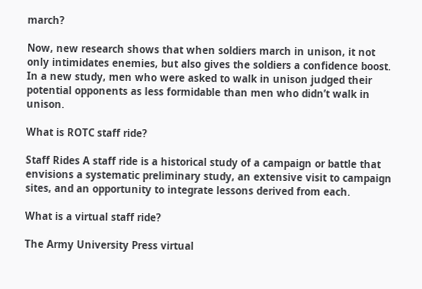march?

Now, new research shows that when soldiers march in unison, it not only intimidates enemies, but also gives the soldiers a confidence boost. In a new study, men who were asked to walk in unison judged their potential opponents as less formidable than men who didn’t walk in unison.

What is ROTC staff ride?

Staff Rides A staff ride is a historical study of a campaign or battle that envisions a systematic preliminary study, an extensive visit to campaign sites, and an opportunity to integrate lessons derived from each.

What is a virtual staff ride?

The Army University Press virtual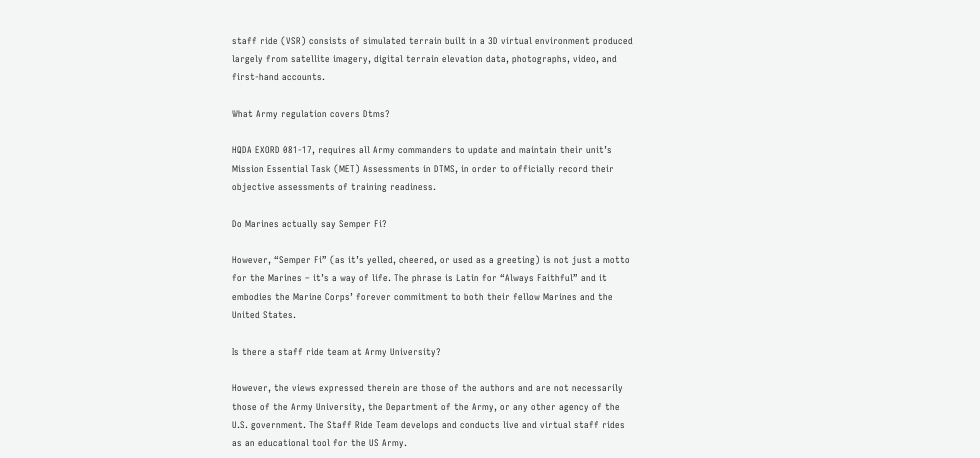staff ride (VSR) consists of simulated terrain built in a 3D virtual environment produced largely from satellite imagery, digital terrain elevation data, photographs, video, and first-hand accounts.

What Army regulation covers Dtms?

HQDA EXORD 081-17, requires all Army commanders to update and maintain their unit’s Mission Essential Task (MET) Assessments in DTMS, in order to officially record their objective assessments of training readiness.

Do Marines actually say Semper Fi?

However, “Semper Fi” (as it’s yelled, cheered, or used as a greeting) is not just a motto for the Marines – it’s a way of life. The phrase is Latin for “Always Faithful” and it embodies the Marine Corps’ forever commitment to both their fellow Marines and the United States.

Is there a staff ride team at Army University?

However, the views expressed therein are those of the authors and are not necessarily those of the Army University, the Department of the Army, or any other agency of the U.S. government. The Staff Ride Team develops and conducts live and virtual staff rides as an educational tool for the US Army.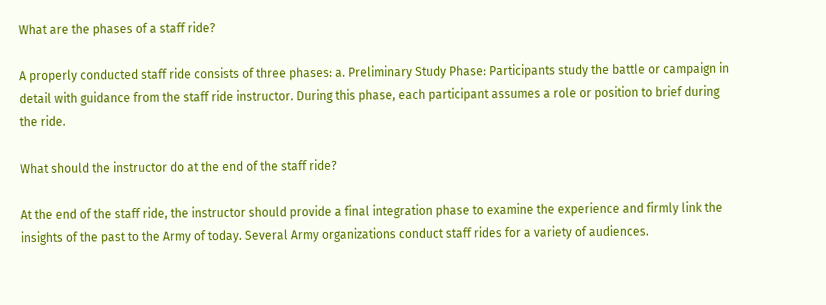What are the phases of a staff ride?

A properly conducted staff ride consists of three phases: a. Preliminary Study Phase: Participants study the battle or campaign in detail with guidance from the staff ride instructor. During this phase, each participant assumes a role or position to brief during the ride.

What should the instructor do at the end of the staff ride?

At the end of the staff ride, the instructor should provide a final integration phase to examine the experience and firmly link the insights of the past to the Army of today. Several Army organizations conduct staff rides for a variety of audiences.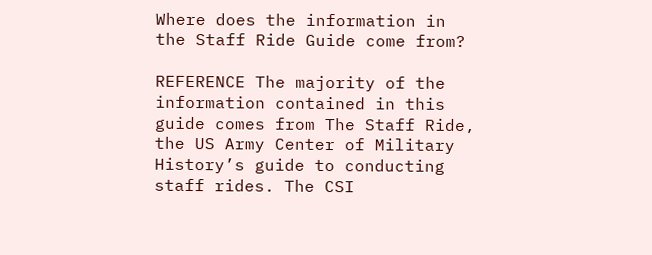Where does the information in the Staff Ride Guide come from?

REFERENCE The majority of the information contained in this guide comes from The Staff Ride, the US Army Center of Military History’s guide to conducting staff rides. The CSI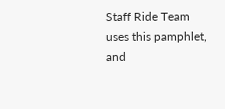Staff Ride Team uses this pamphlet, and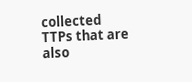collected TTPs that are also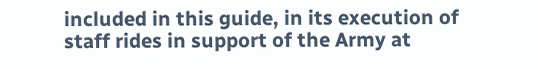included in this guide, in its execution of staff rides in support of the Army at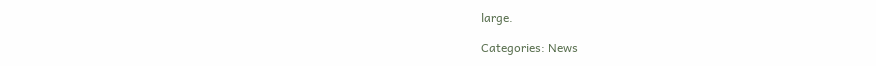large.

Categories: News